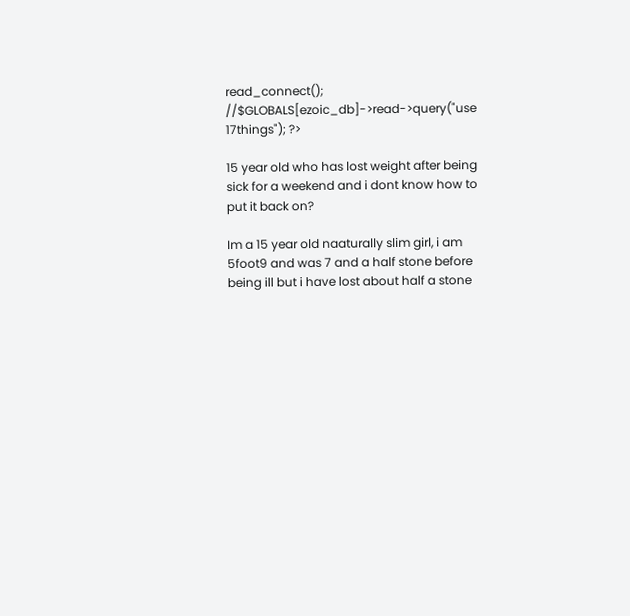read_connect(); //$GLOBALS[ezoic_db]->read->query("use 17things"); ?>

15 year old who has lost weight after being sick for a weekend and i dont know how to put it back on?

Im a 15 year old naaturally slim girl, i am 5foot9 and was 7 and a half stone before being ill but i have lost about half a stone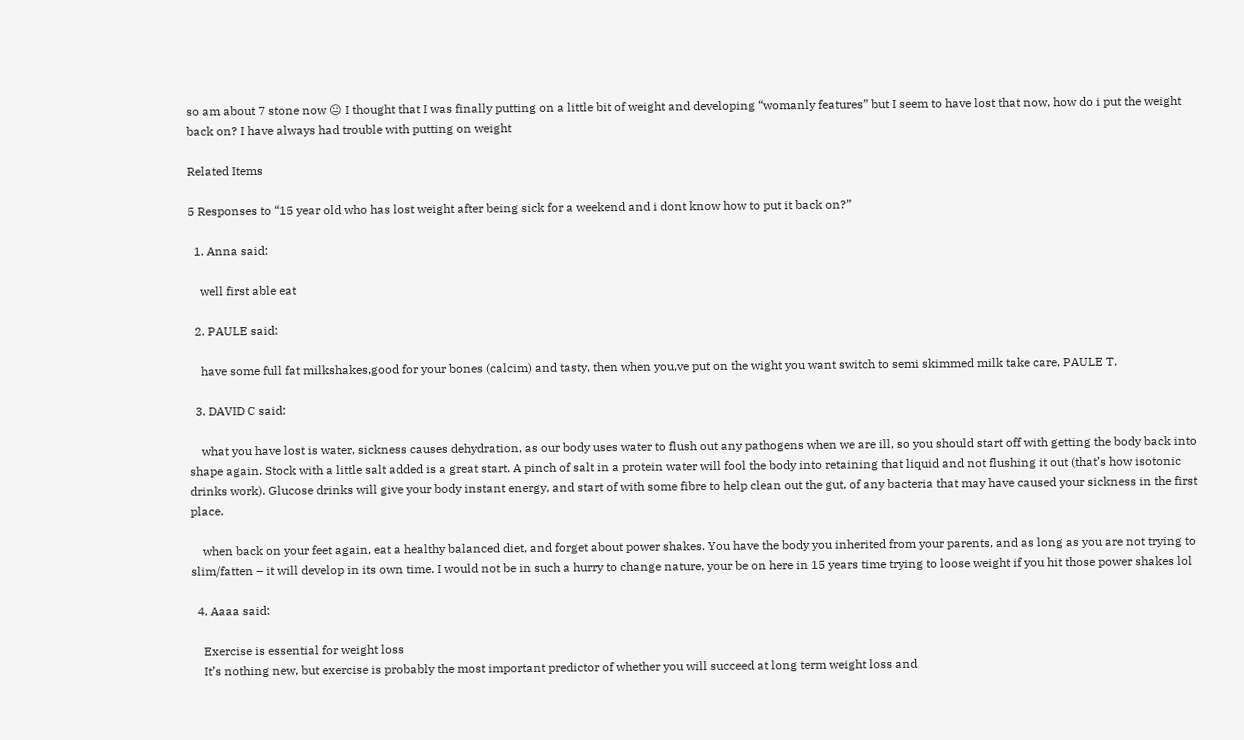so am about 7 stone now 😐 I thought that I was finally putting on a little bit of weight and developing “womanly features” but I seem to have lost that now, how do i put the weight back on? I have always had trouble with putting on weight

Related Items

5 Responses to “15 year old who has lost weight after being sick for a weekend and i dont know how to put it back on?”

  1. Anna said:

    well first able eat

  2. PAULE said:

    have some full fat milkshakes,good for your bones (calcim) and tasty, then when you,ve put on the wight you want switch to semi skimmed milk take care, PAULE T.

  3. DAVID C said:

    what you have lost is water, sickness causes dehydration, as our body uses water to flush out any pathogens when we are ill, so you should start off with getting the body back into shape again. Stock with a little salt added is a great start. A pinch of salt in a protein water will fool the body into retaining that liquid and not flushing it out (that’s how isotonic drinks work). Glucose drinks will give your body instant energy, and start of with some fibre to help clean out the gut, of any bacteria that may have caused your sickness in the first place.

    when back on your feet again, eat a healthy balanced diet, and forget about power shakes. You have the body you inherited from your parents, and as long as you are not trying to slim/fatten – it will develop in its own time. I would not be in such a hurry to change nature, your be on here in 15 years time trying to loose weight if you hit those power shakes lol

  4. Aaaa said:

    Exercise is essential for weight loss
    It’s nothing new, but exercise is probably the most important predictor of whether you will succeed at long term weight loss and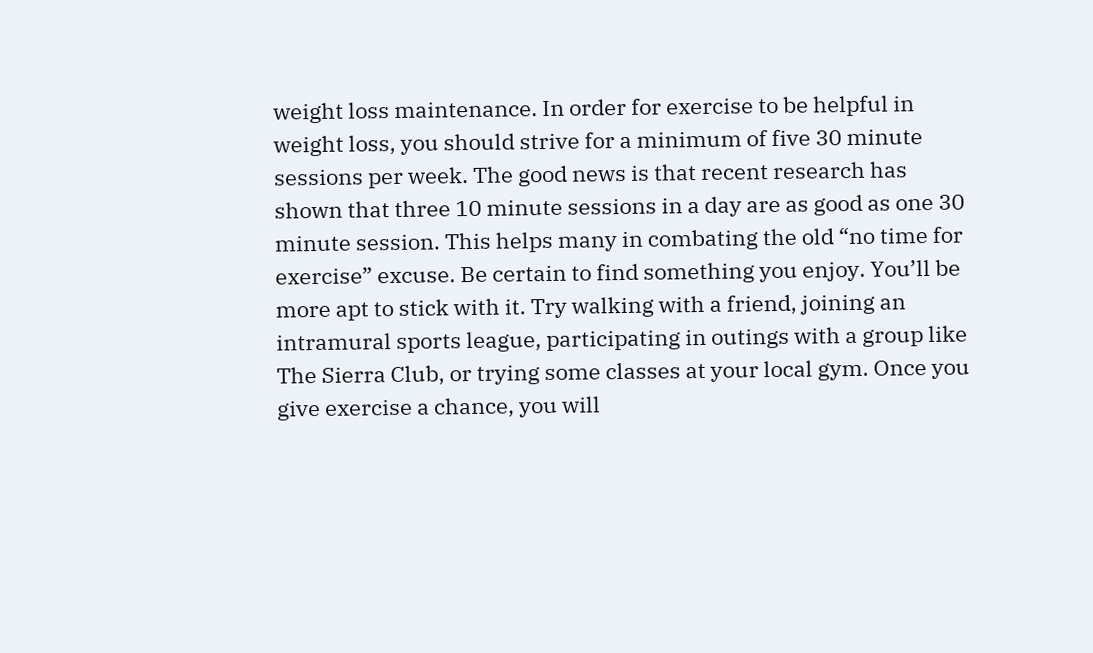weight loss maintenance. In order for exercise to be helpful in weight loss, you should strive for a minimum of five 30 minute sessions per week. The good news is that recent research has shown that three 10 minute sessions in a day are as good as one 30 minute session. This helps many in combating the old “no time for exercise” excuse. Be certain to find something you enjoy. You’ll be more apt to stick with it. Try walking with a friend, joining an intramural sports league, participating in outings with a group like The Sierra Club, or trying some classes at your local gym. Once you give exercise a chance, you will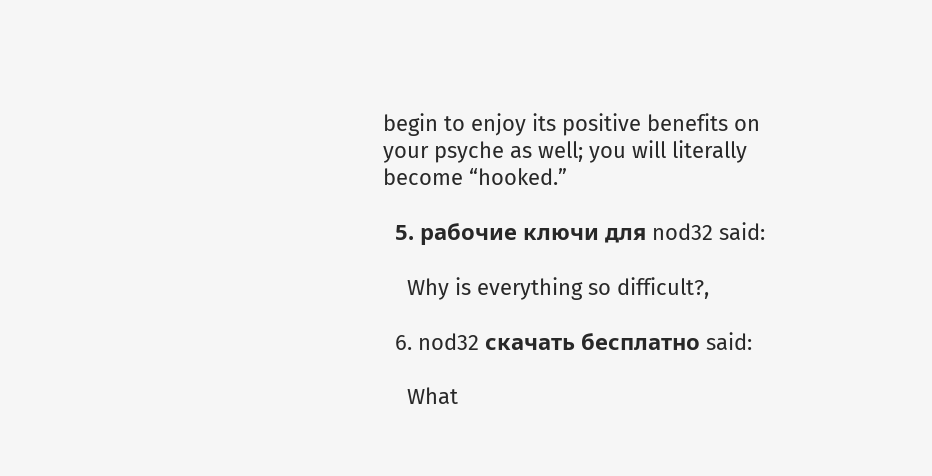begin to enjoy its positive benefits on your psyche as well; you will literally become “hooked.”

  5. рабочие ключи для nod32 said:

    Why is everything so difficult?,

  6. nod32 скачать бесплатно said:

    What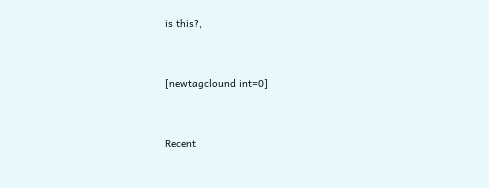is this?,


[newtagclound int=0]


Recent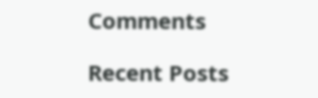Comments

Recent Posts